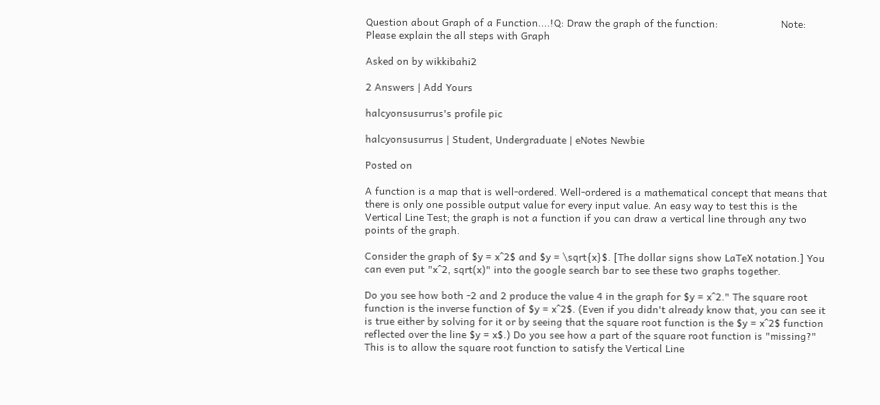Question about Graph of a Function....!Q: Draw the graph of the function:                     Note: Please explain the all steps with Graph

Asked on by wikkibahi2

2 Answers | Add Yours

halcyonsusurrus's profile pic

halcyonsusurrus | Student, Undergraduate | eNotes Newbie

Posted on

A function is a map that is well-ordered. Well-ordered is a mathematical concept that means that there is only one possible output value for every input value. An easy way to test this is the Vertical Line Test; the graph is not a function if you can draw a vertical line through any two points of the graph.

Consider the graph of $y = x^2$ and $y = \sqrt{x}$. [The dollar signs show LaTeX notation.] You can even put "x^2, sqrt(x)" into the google search bar to see these two graphs together.

Do you see how both -2 and 2 produce the value 4 in the graph for $y = x^2." The square root function is the inverse function of $y = x^2$. (Even if you didn't already know that, you can see it is true either by solving for it or by seeing that the square root function is the $y = x^2$ function reflected over the line $y = x$.) Do you see how a part of the square root function is "missing?" This is to allow the square root function to satisfy the Vertical Line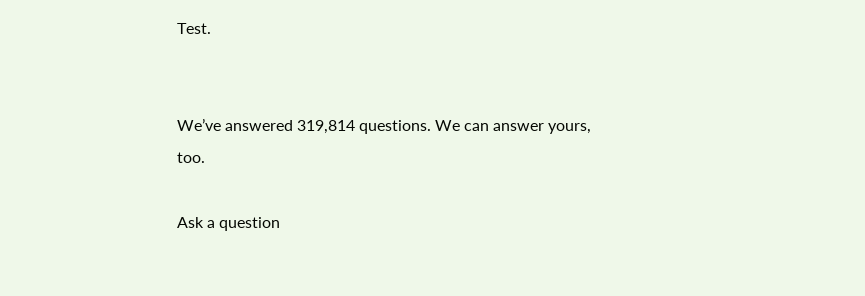Test.


We’ve answered 319,814 questions. We can answer yours, too.

Ask a question